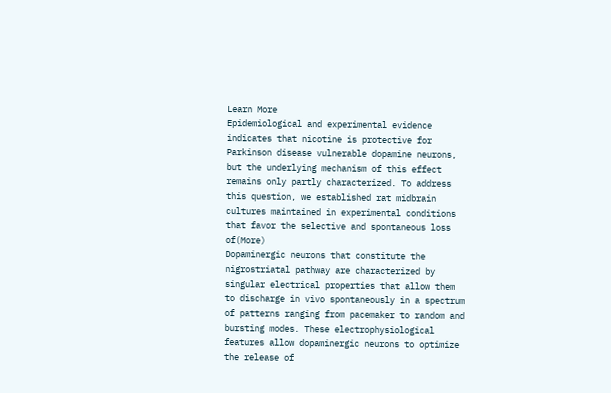Learn More
Epidemiological and experimental evidence indicates that nicotine is protective for Parkinson disease vulnerable dopamine neurons, but the underlying mechanism of this effect remains only partly characterized. To address this question, we established rat midbrain cultures maintained in experimental conditions that favor the selective and spontaneous loss of(More)
Dopaminergic neurons that constitute the nigrostriatal pathway are characterized by singular electrical properties that allow them to discharge in vivo spontaneously in a spectrum of patterns ranging from pacemaker to random and bursting modes. These electrophysiological features allow dopaminergic neurons to optimize the release of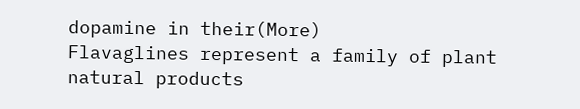dopamine in their(More)
Flavaglines represent a family of plant natural products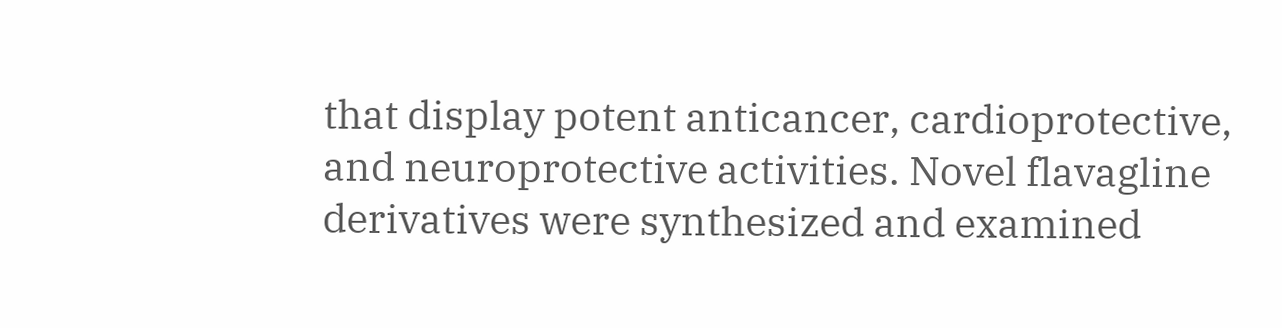that display potent anticancer, cardioprotective, and neuroprotective activities. Novel flavagline derivatives were synthesized and examined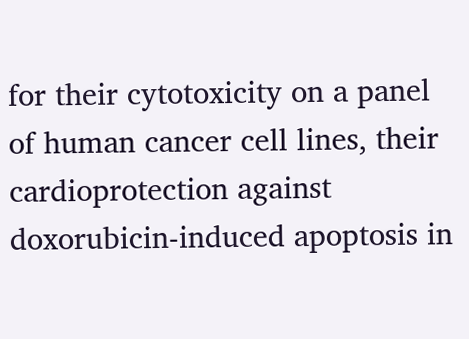for their cytotoxicity on a panel of human cancer cell lines, their cardioprotection against doxorubicin-induced apoptosis in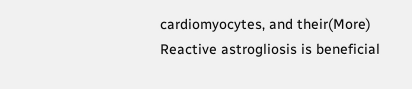cardiomyocytes, and their(More)
Reactive astrogliosis is beneficial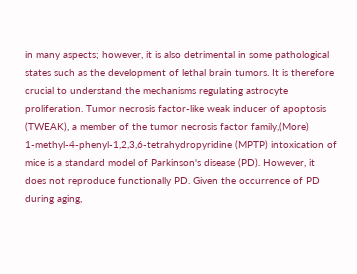in many aspects; however, it is also detrimental in some pathological states such as the development of lethal brain tumors. It is therefore crucial to understand the mechanisms regulating astrocyte proliferation. Tumor necrosis factor-like weak inducer of apoptosis (TWEAK), a member of the tumor necrosis factor family,(More)
1-methyl-4-phenyl-1,2,3,6-tetrahydropyridine (MPTP) intoxication of mice is a standard model of Parkinson's disease (PD). However, it does not reproduce functionally PD. Given the occurrence of PD during aging,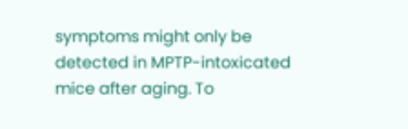symptoms might only be detected in MPTP-intoxicated mice after aging. To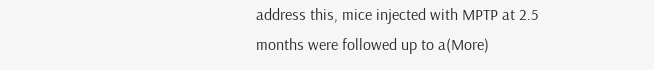address this, mice injected with MPTP at 2.5 months were followed up to a(More)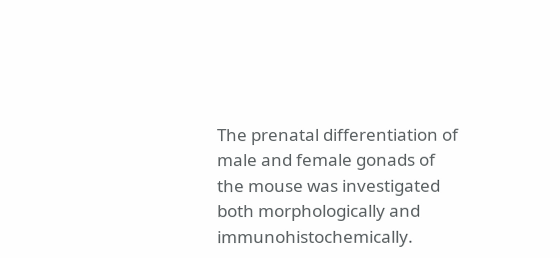The prenatal differentiation of male and female gonads of the mouse was investigated both morphologically and immunohistochemically.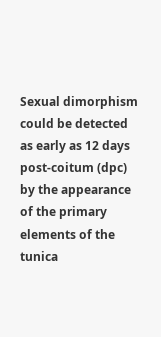Sexual dimorphism could be detected as early as 12 days post-coitum (dpc) by the appearance of the primary elements of the tunica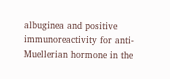albuginea and positive immunoreactivity for anti-Muellerian hormone in the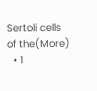Sertoli cells of the(More)
  • 1